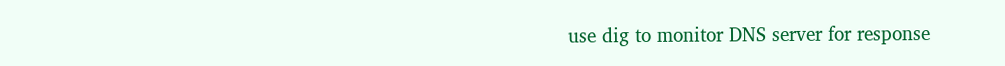use dig to monitor DNS server for response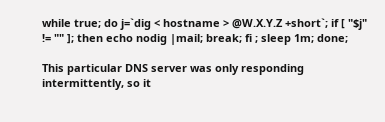while true; do j=`dig < hostname > @W.X.Y.Z +short`; if [ "$j" != "" ]; then echo nodig |mail; break; fi ; sleep 1m; done;

This particular DNS server was only responding intermittently, so it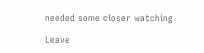needed some closer watching

Leave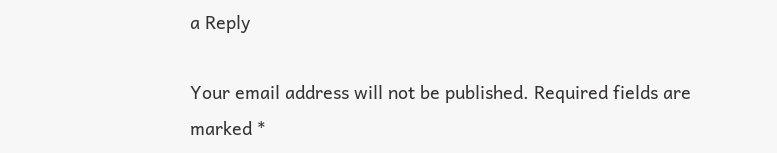a Reply

Your email address will not be published. Required fields are marked *